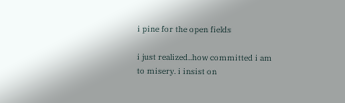i pine for the open fields

i just realized..how committed i am to misery. i insist on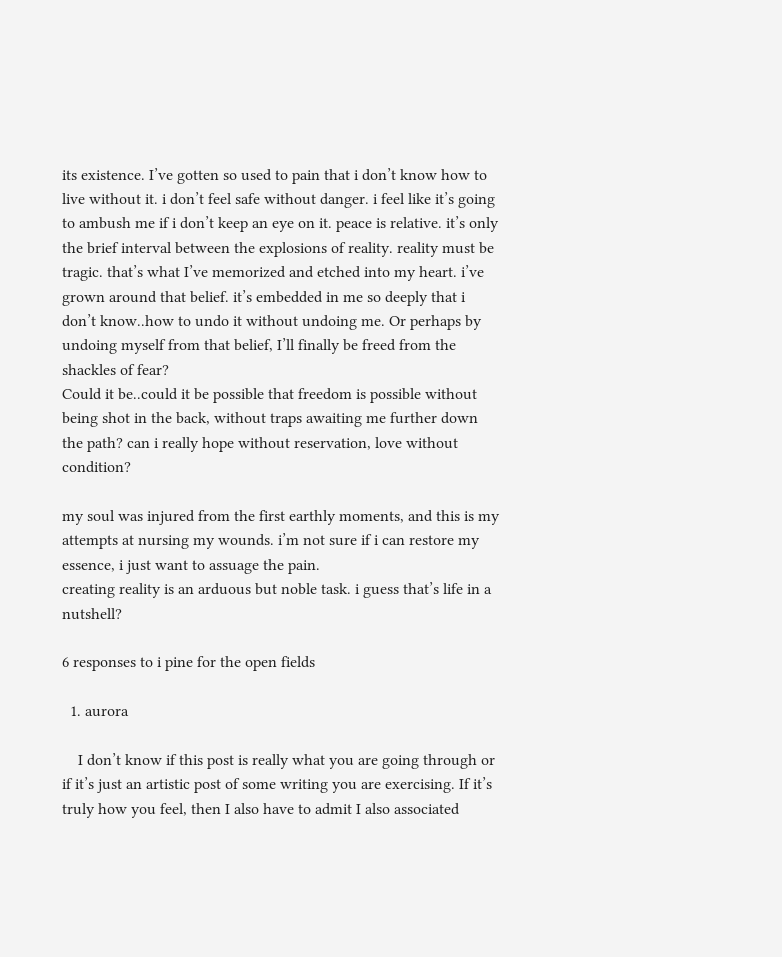its existence. I’ve gotten so used to pain that i don’t know how to live without it. i don’t feel safe without danger. i feel like it’s going to ambush me if i don’t keep an eye on it. peace is relative. it’s only the brief interval between the explosions of reality. reality must be tragic. that’s what I’ve memorized and etched into my heart. i’ve grown around that belief. it’s embedded in me so deeply that i don’t know..how to undo it without undoing me. Or perhaps by undoing myself from that belief, I’ll finally be freed from the shackles of fear?
Could it be..could it be possible that freedom is possible without being shot in the back, without traps awaiting me further down the path? can i really hope without reservation, love without condition?

my soul was injured from the first earthly moments, and this is my attempts at nursing my wounds. i’m not sure if i can restore my essence, i just want to assuage the pain.
creating reality is an arduous but noble task. i guess that’s life in a nutshell?

6 responses to i pine for the open fields

  1. aurora

    I don’t know if this post is really what you are going through or if it’s just an artistic post of some writing you are exercising. If it’s truly how you feel, then I also have to admit I also associated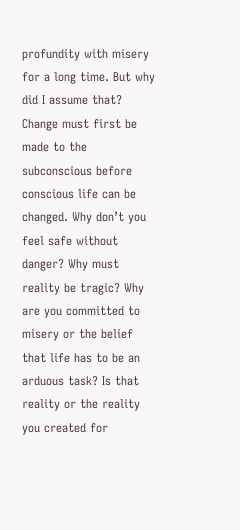profundity with misery for a long time. But why did I assume that? Change must first be made to the subconscious before conscious life can be changed. Why don’t you feel safe without danger? Why must reality be tragic? Why are you committed to misery or the belief that life has to be an arduous task? Is that reality or the reality you created for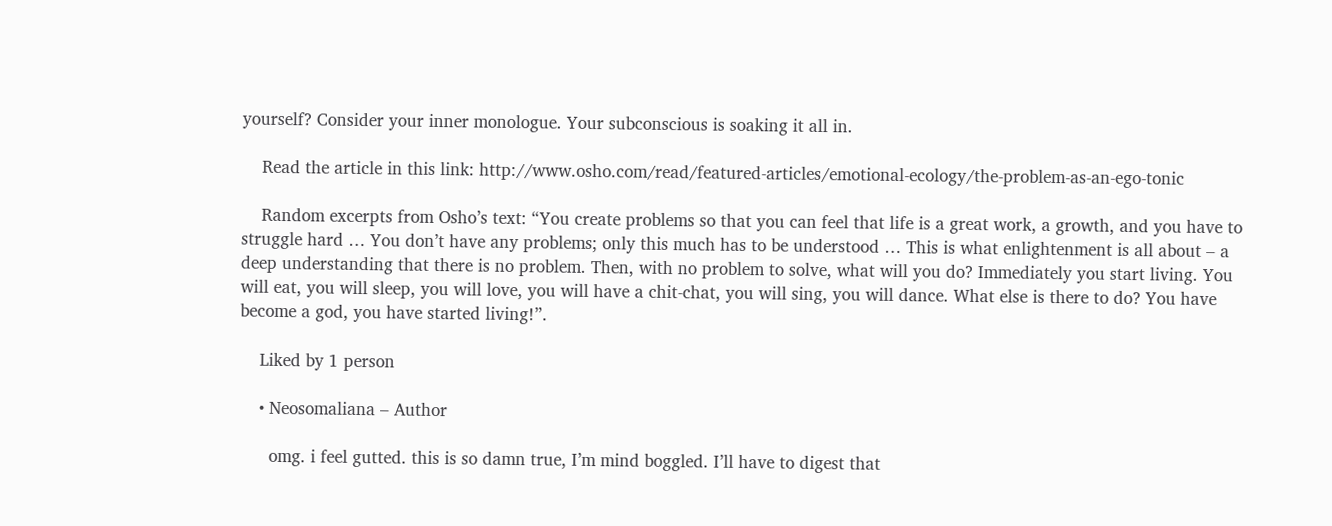yourself? Consider your inner monologue. Your subconscious is soaking it all in.

    Read the article in this link: http://www.osho.com/read/featured-articles/emotional-ecology/the-problem-as-an-ego-tonic

    Random excerpts from Osho’s text: “You create problems so that you can feel that life is a great work, a growth, and you have to struggle hard … You don’t have any problems; only this much has to be understood … This is what enlightenment is all about – a deep understanding that there is no problem. Then, with no problem to solve, what will you do? Immediately you start living. You will eat, you will sleep, you will love, you will have a chit-chat, you will sing, you will dance. What else is there to do? You have become a god, you have started living!”.

    Liked by 1 person

    • Neosomaliana – Author

      omg. i feel gutted. this is so damn true, I’m mind boggled. I’ll have to digest that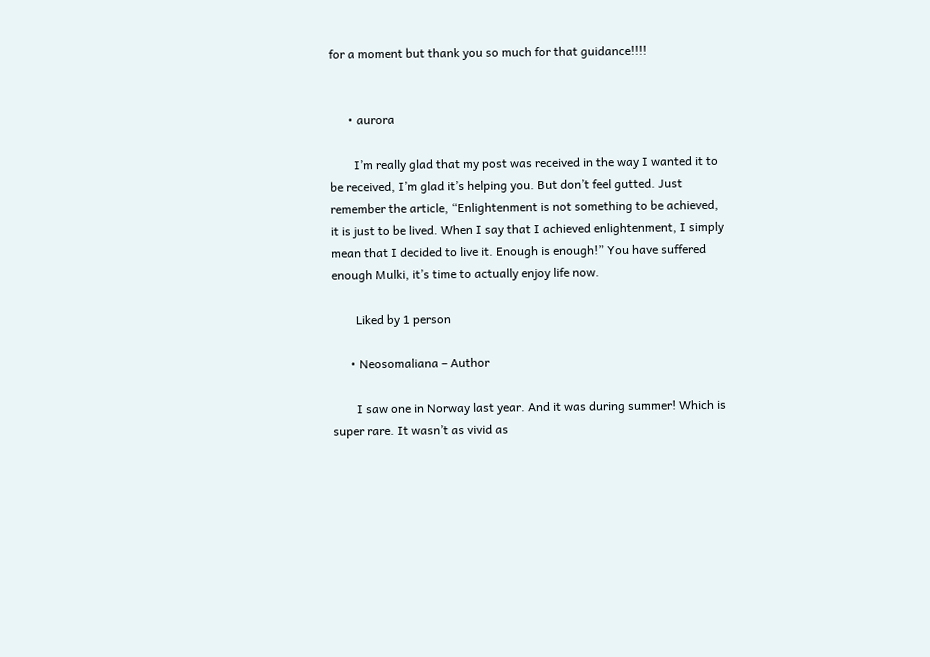for a moment but thank you so much for that guidance!!!!


      • aurora

        I’m really glad that my post was received in the way I wanted it to be received, I’m glad it’s helping you. But don’t feel gutted. Just remember the article, “Enlightenment is not something to be achieved, it is just to be lived. When I say that I achieved enlightenment, I simply mean that I decided to live it. Enough is enough!” You have suffered enough Mulki, it’s time to actually enjoy life now.

        Liked by 1 person

      • Neosomaliana – Author

        I saw one in Norway last year. And it was during summer! Which is super rare. It wasn’t as vivid as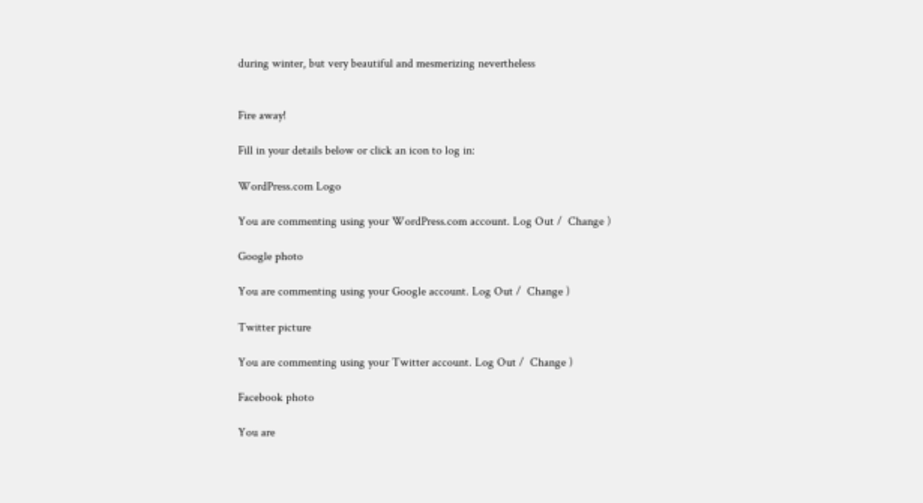during winter, but very beautiful and mesmerizing nevertheless


Fire away!

Fill in your details below or click an icon to log in:

WordPress.com Logo

You are commenting using your WordPress.com account. Log Out /  Change )

Google photo

You are commenting using your Google account. Log Out /  Change )

Twitter picture

You are commenting using your Twitter account. Log Out /  Change )

Facebook photo

You are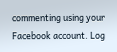commenting using your Facebook account. Log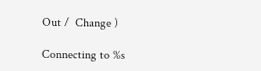Out /  Change )

Connecting to %s